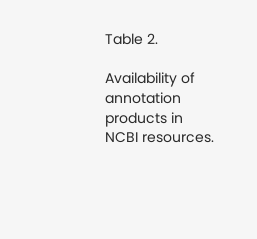Table 2.

Availability of annotation products in NCBI resources.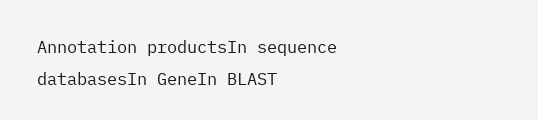Annotation productsIn sequence databasesIn GeneIn BLAST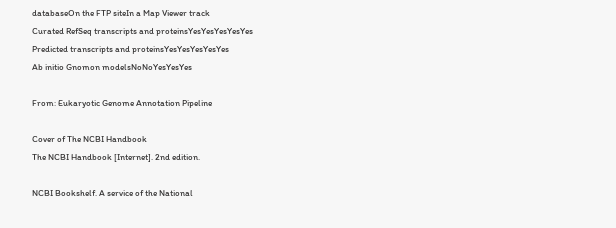databaseOn the FTP siteIn a Map Viewer track
Curated RefSeq transcripts and proteinsYesYesYesYesYes
Predicted transcripts and proteinsYesYesYesYesYes
Ab initio Gnomon modelsNoNoYesYesYes

From: Eukaryotic Genome Annotation Pipeline

Cover of The NCBI Handbook
The NCBI Handbook [Internet]. 2nd edition.

NCBI Bookshelf. A service of the National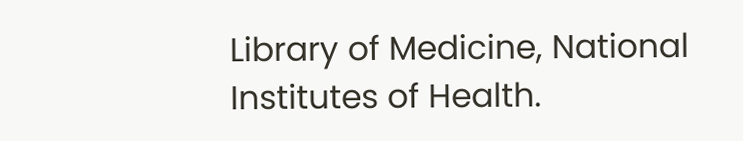Library of Medicine, National Institutes of Health.